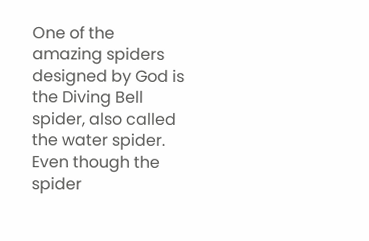One of the amazing spiders designed by God is the Diving Bell spider, also called the water spider. Even though the spider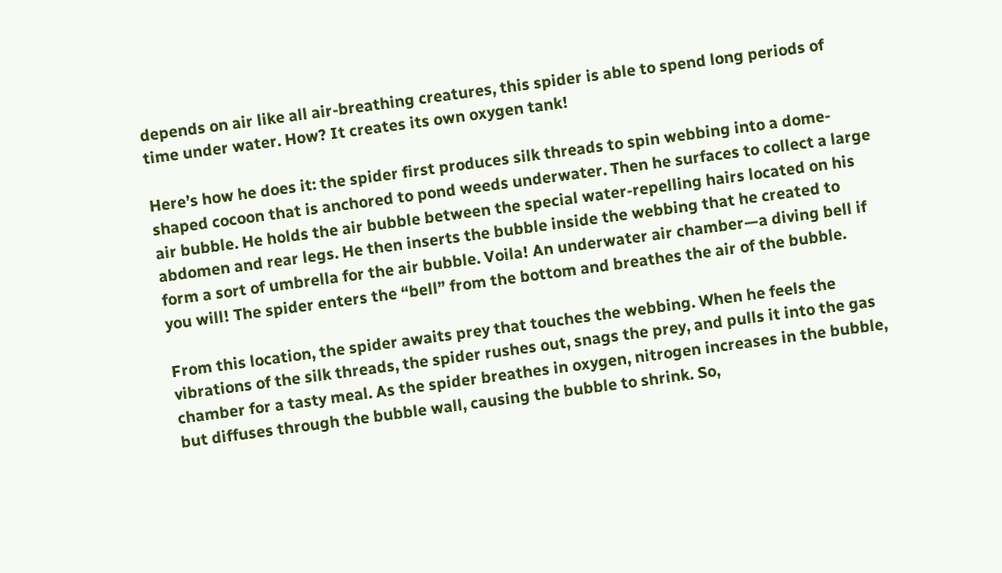depends on air like all air-breathing creatures, this spider is able to spend long periods of time under water. How? It creates its own oxygen tank!

Here’s how he does it: the spider first produces silk threads to spin webbing into a dome-shaped cocoon that is anchored to pond weeds underwater. Then he surfaces to collect a large air bubble. He holds the air bubble between the special water-repelling hairs located on his abdomen and rear legs. He then inserts the bubble inside the webbing that he created to form a sort of umbrella for the air bubble. Voila! An underwater air chamber—a diving bell if you will! The spider enters the “bell” from the bottom and breathes the air of the bubble.

From this location, the spider awaits prey that touches the webbing. When he feels the vibrations of the silk threads, the spider rushes out, snags the prey, and pulls it into the gas chamber for a tasty meal. As the spider breathes in oxygen, nitrogen increases in the bubble, but diffuses through the bubble wall, causing the bubble to shrink. So,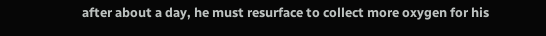after about a day, he must resurface to collect more oxygen for his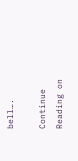bell….

Continue Reading on